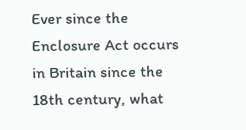Ever since the Enclosure Act occurs in Britain since the 18th century, what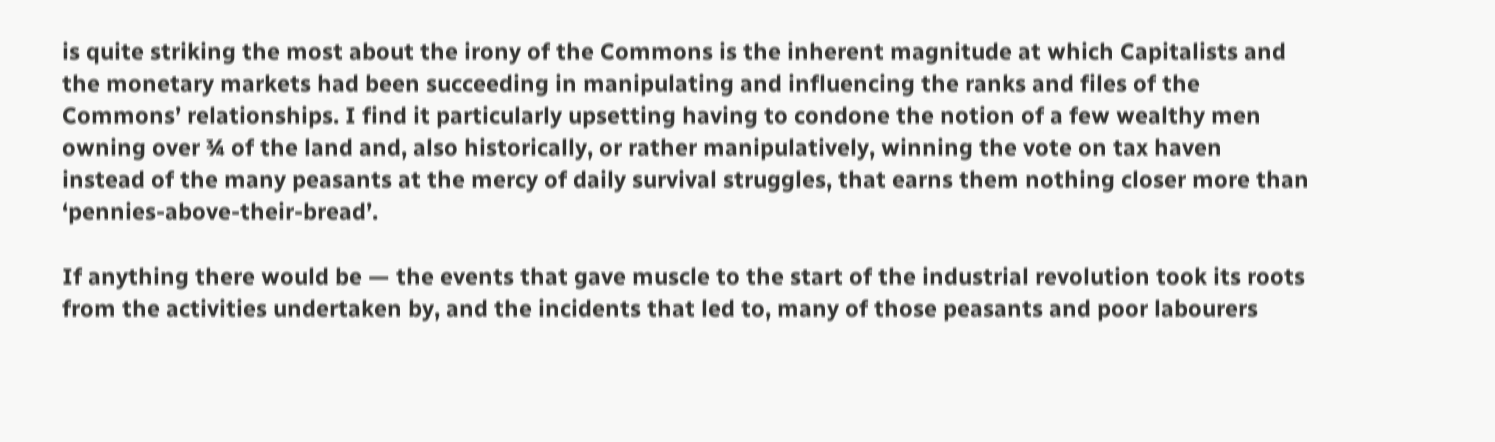is quite striking the most about the irony of the Commons is the inherent magnitude at which Capitalists and the monetary markets had been succeeding in manipulating and influencing the ranks and files of the Commons’ relationships. I find it particularly upsetting having to condone the notion of a few wealthy men owning over ¾ of the land and, also historically, or rather manipulatively, winning the vote on tax haven instead of the many peasants at the mercy of daily survival struggles, that earns them nothing closer more than ‘pennies-above-their-bread’.

If anything there would be — the events that gave muscle to the start of the industrial revolution took its roots from the activities undertaken by, and the incidents that led to, many of those peasants and poor labourers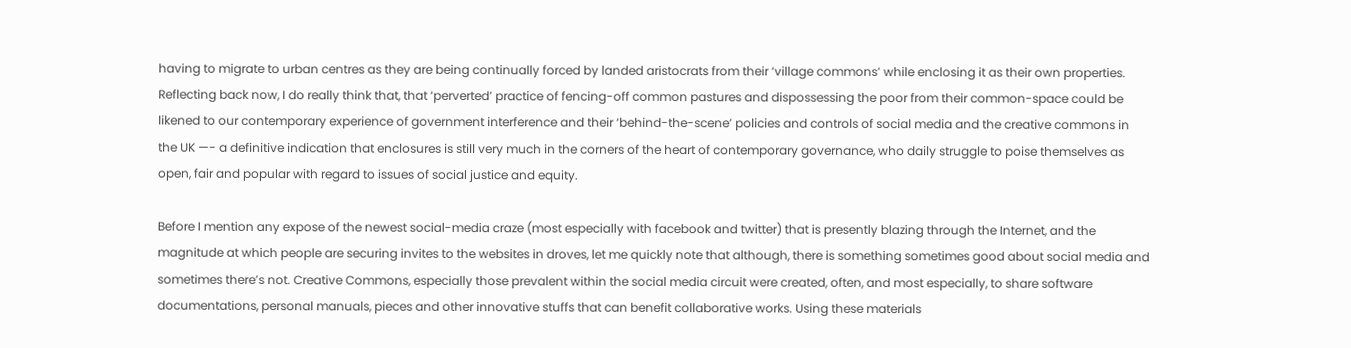having to migrate to urban centres as they are being continually forced by landed aristocrats from their ‘village commons’ while enclosing it as their own properties. Reflecting back now, I do really think that, that ‘perverted’ practice of fencing-off common pastures and dispossessing the poor from their common-space could be likened to our contemporary experience of government interference and their ‘behind-the-scene’ policies and controls of social media and the creative commons in the UK —- a definitive indication that enclosures is still very much in the corners of the heart of contemporary governance, who daily struggle to poise themselves as open, fair and popular with regard to issues of social justice and equity.

Before I mention any expose of the newest social-media craze (most especially with facebook and twitter) that is presently blazing through the Internet, and the magnitude at which people are securing invites to the websites in droves, let me quickly note that although, there is something sometimes good about social media and sometimes there’s not. Creative Commons, especially those prevalent within the social media circuit were created, often, and most especially, to share software documentations, personal manuals, pieces and other innovative stuffs that can benefit collaborative works. Using these materials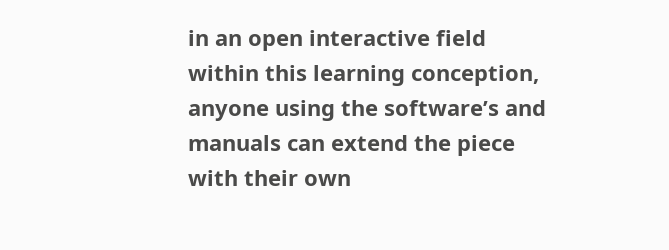in an open interactive field within this learning conception, anyone using the software’s and manuals can extend the piece with their own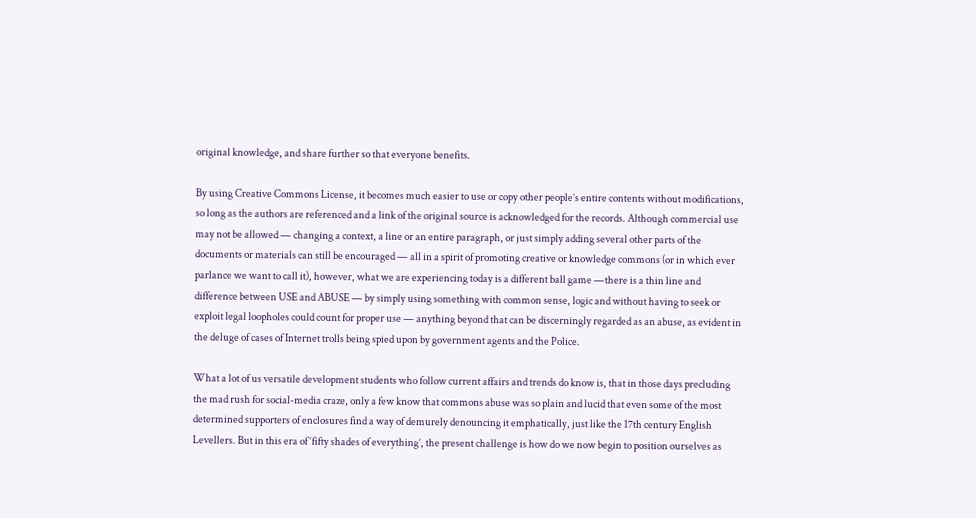original knowledge, and share further so that everyone benefits.

By using Creative Commons License, it becomes much easier to use or copy other people’s entire contents without modifications, so long as the authors are referenced and a link of the original source is acknowledged for the records. Although commercial use may not be allowed — changing a context, a line or an entire paragraph, or just simply adding several other parts of the documents or materials can still be encouraged — all in a spirit of promoting creative or knowledge commons (or in which ever parlance we want to call it), however, what we are experiencing today is a different ball game —there is a thin line and difference between USE and ABUSE — by simply using something with common sense, logic and without having to seek or exploit legal loopholes could count for proper use — anything beyond that can be discerningly regarded as an abuse, as evident in the deluge of cases of Internet trolls being spied upon by government agents and the Police.

What a lot of us versatile development students who follow current affairs and trends do know is, that in those days precluding the mad rush for social-media craze, only a few know that commons abuse was so plain and lucid that even some of the most determined supporters of enclosures find a way of demurely denouncing it emphatically, just like the 17th century English Levellers. But in this era of ‘fifty shades of everything’, the present challenge is how do we now begin to position ourselves as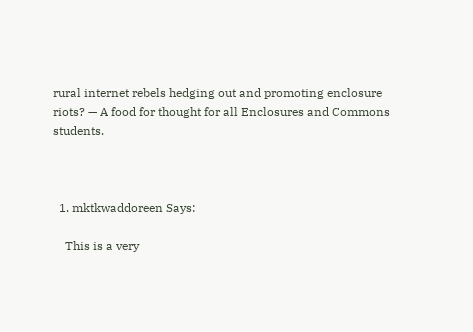rural internet rebels hedging out and promoting enclosure riots? — A food for thought for all Enclosures and Commons students.



  1. mktkwaddoreen Says:

    This is a very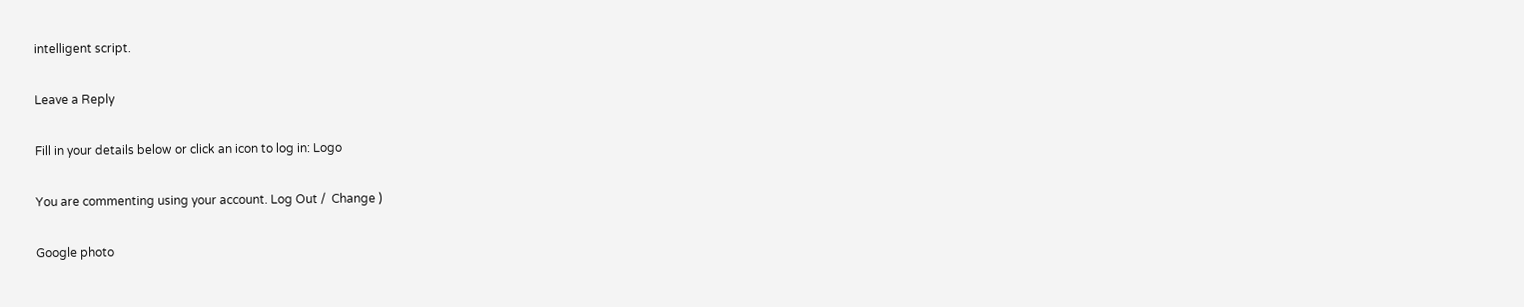intelligent script.

Leave a Reply

Fill in your details below or click an icon to log in: Logo

You are commenting using your account. Log Out /  Change )

Google photo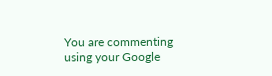You are commenting using your Google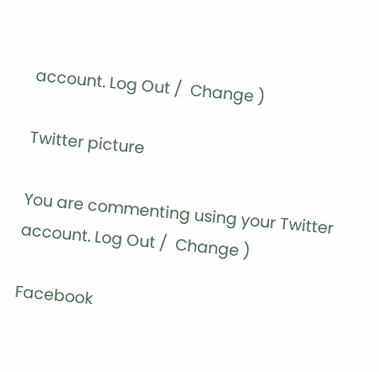account. Log Out /  Change )

Twitter picture

You are commenting using your Twitter account. Log Out /  Change )

Facebook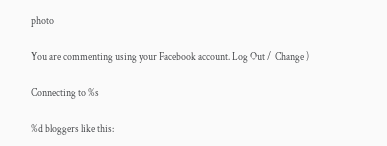photo

You are commenting using your Facebook account. Log Out /  Change )

Connecting to %s

%d bloggers like this: